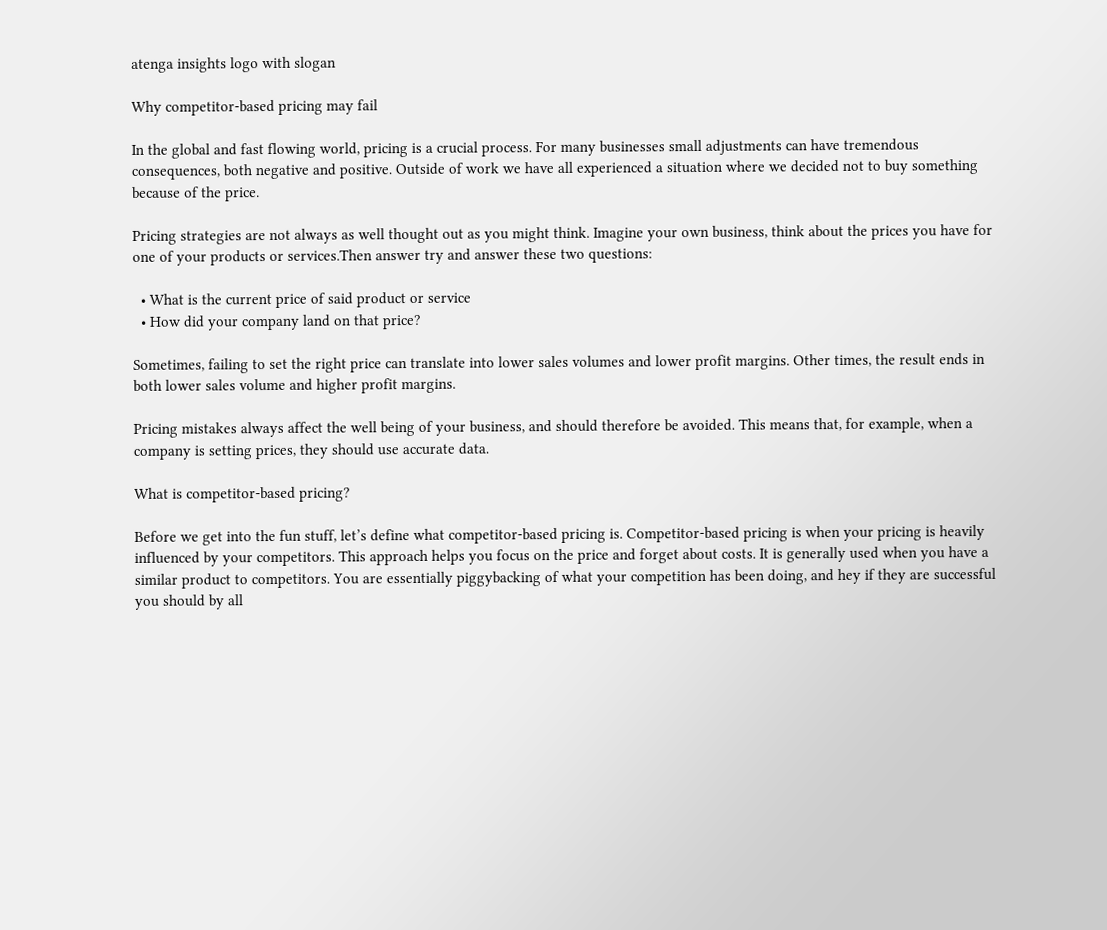atenga insights logo with slogan

Why competitor-based pricing may fail

In the global and fast flowing world, pricing is a crucial process. For many businesses small adjustments can have tremendous consequences, both negative and positive. Outside of work we have all experienced a situation where we decided not to buy something because of the price.

Pricing strategies are not always as well thought out as you might think. Imagine your own business, think about the prices you have for one of your products or services.Then answer try and answer these two questions:

  • What is the current price of said product or service
  • How did your company land on that price?

Sometimes, failing to set the right price can translate into lower sales volumes and lower profit margins. Other times, the result ends in both lower sales volume and higher profit margins.

Pricing mistakes always affect the well being of your business, and should therefore be avoided. This means that, for example, when a company is setting prices, they should use accurate data.

What is competitor-based pricing?

Before we get into the fun stuff, let’s define what competitor-based pricing is. Competitor-based pricing is when your pricing is heavily influenced by your competitors. This approach helps you focus on the price and forget about costs. It is generally used when you have a similar product to competitors. You are essentially piggybacking of what your competition has been doing, and hey if they are successful you should by all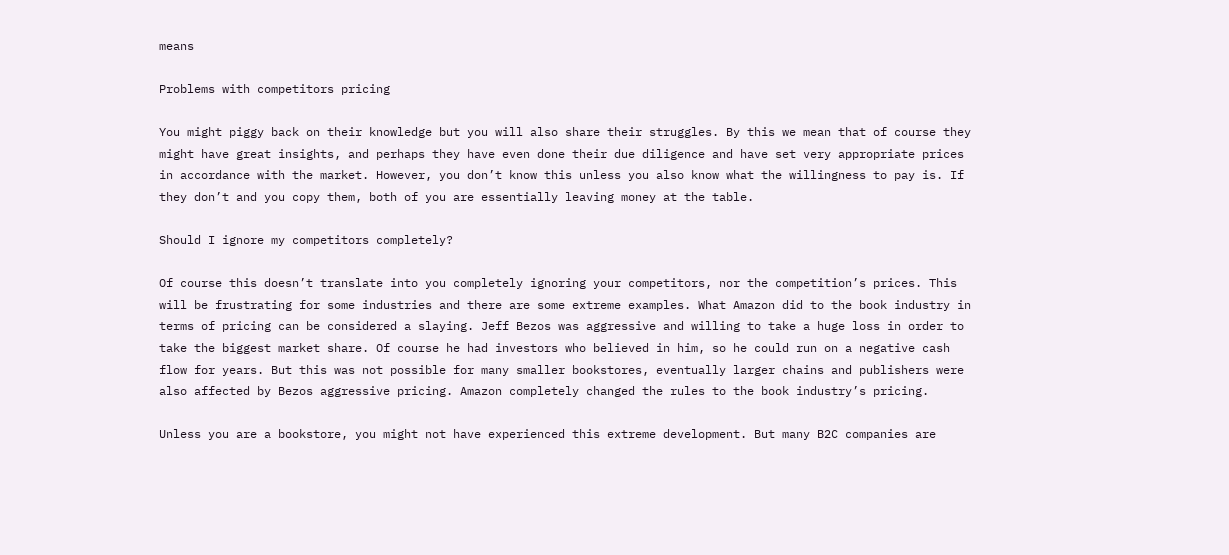means

Problems with competitors pricing

You might piggy back on their knowledge but you will also share their struggles. By this we mean that of course they might have great insights, and perhaps they have even done their due diligence and have set very appropriate prices in accordance with the market. However, you don’t know this unless you also know what the willingness to pay is. If they don’t and you copy them, both of you are essentially leaving money at the table.

Should I ignore my competitors completely?

Of course this doesn’t translate into you completely ignoring your competitors, nor the competition’s prices. This will be frustrating for some industries and there are some extreme examples. What Amazon did to the book industry in terms of pricing can be considered a slaying. Jeff Bezos was aggressive and willing to take a huge loss in order to take the biggest market share. Of course he had investors who believed in him, so he could run on a negative cash flow for years. But this was not possible for many smaller bookstores, eventually larger chains and publishers were also affected by Bezos aggressive pricing. Amazon completely changed the rules to the book industry’s pricing.

Unless you are a bookstore, you might not have experienced this extreme development. But many B2C companies are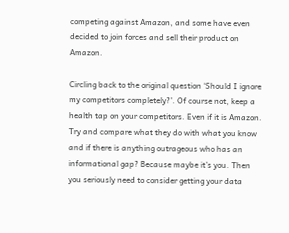competing against Amazon, and some have even decided to join forces and sell their product on Amazon.

Circling back to the original question ‘Should I ignore my competitors completely?’. Of course not, keep a health tap on your competitors. Even if it is Amazon. Try and compare what they do with what you know and if there is anything outrageous who has an informational gap? Because maybe it’s you. Then you seriously need to consider getting your data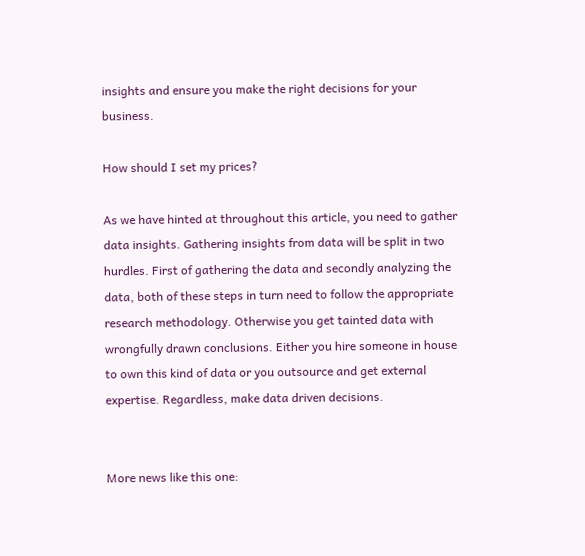insights and ensure you make the right decisions for your business.

How should I set my prices?

As we have hinted at throughout this article, you need to gather data insights. Gathering insights from data will be split in two hurdles. First of gathering the data and secondly analyzing the data, both of these steps in turn need to follow the appropriate research methodology. Otherwise you get tainted data with wrongfully drawn conclusions. Either you hire someone in house to own this kind of data or you outsource and get external expertise. Regardless, make data driven decisions.


More news like this one: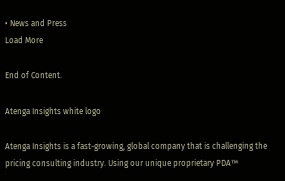• News and Press
Load More

End of Content.

Atenga Insights white logo

Atenga Insights is a fast-growing, global company that is challenging the pricing consulting industry. Using our unique proprietary PDA™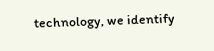technology, we identify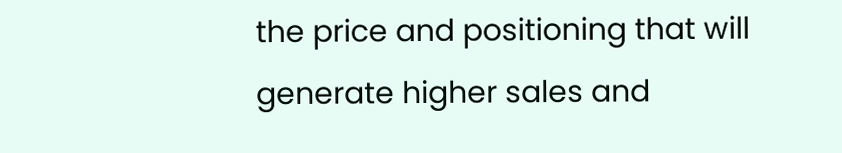the price and positioning that will generate higher sales and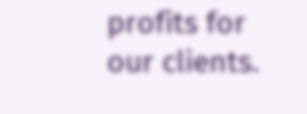profits for our clients.